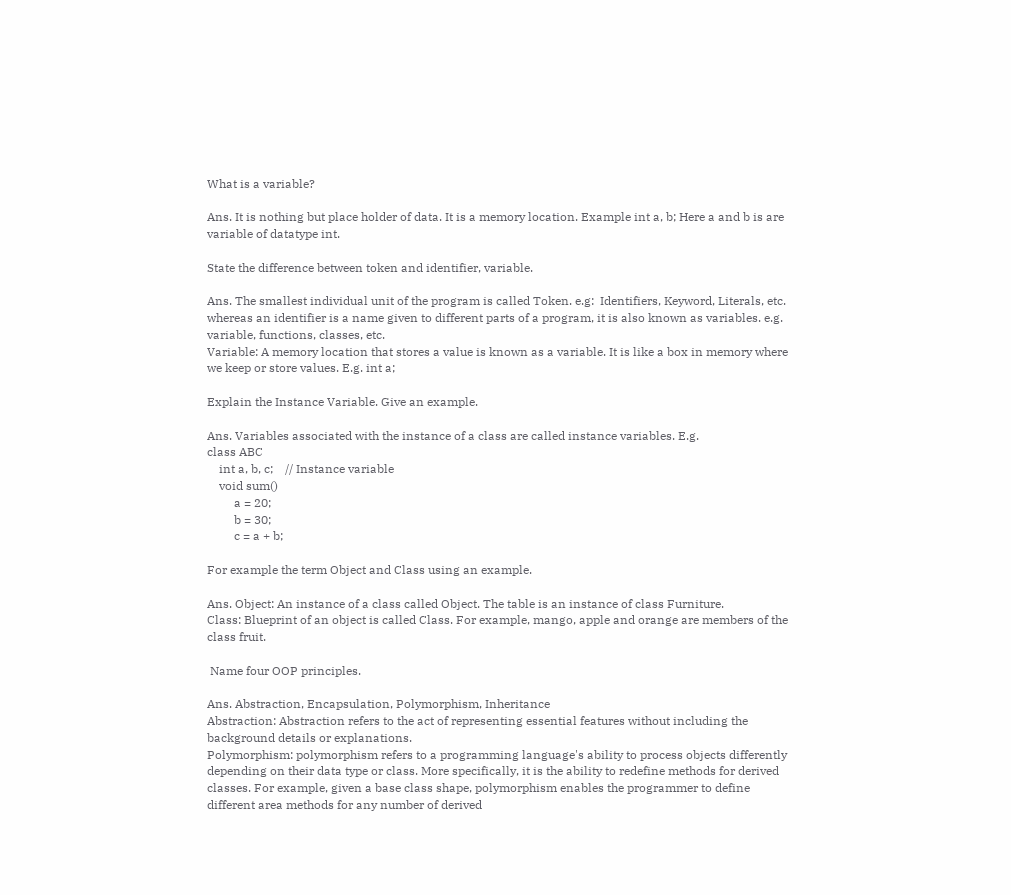What is a variable?

Ans. It is nothing but place holder of data. It is a memory location. Example int a, b; Here a and b is are variable of datatype int.

State the difference between token and identifier, variable.

Ans. The smallest individual unit of the program is called Token. e.g:  Identifiers, Keyword, Literals, etc. whereas an identifier is a name given to different parts of a program, it is also known as variables. e.g. variable, functions, classes, etc.
Variable: A memory location that stores a value is known as a variable. It is like a box in memory where we keep or store values. E.g. int a;

Explain the Instance Variable. Give an example.

Ans. Variables associated with the instance of a class are called instance variables. E.g.
class ABC
    int a, b, c;    // Instance variable
    void sum()
         a = 20;
         b = 30;
         c = a + b;

For example the term Object and Class using an example.

Ans. Object: An instance of a class called Object. The table is an instance of class Furniture.
Class: Blueprint of an object is called Class. For example, mango, apple and orange are members of the class fruit.

 Name four OOP principles.

Ans. Abstraction, Encapsulation, Polymorphism, Inheritance
Abstraction: Abstraction refers to the act of representing essential features without including the background details or explanations.
Polymorphism: polymorphism refers to a programming language's ability to process objects differently depending on their data type or class. More specifically, it is the ability to redefine methods for derived classes. For example, given a base class shape, polymorphism enables the programmer to define different area methods for any number of derived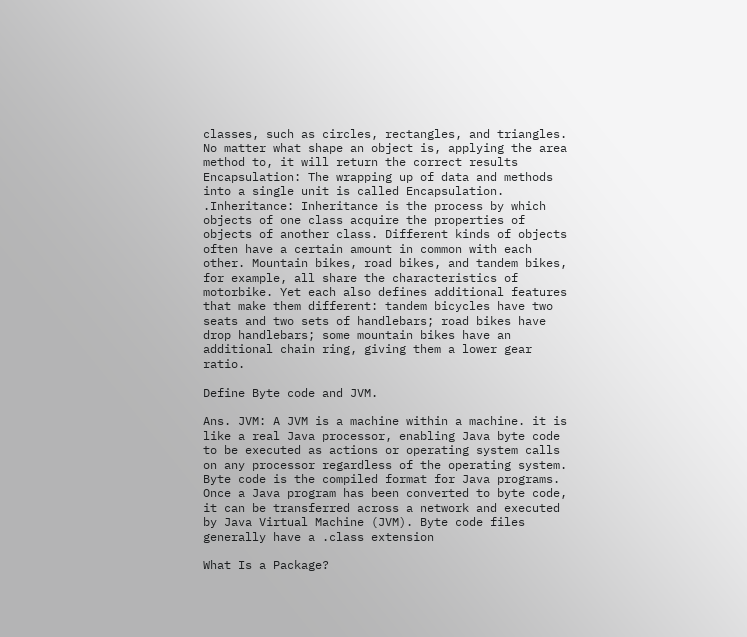classes, such as circles, rectangles, and triangles. No matter what shape an object is, applying the area method to, it will return the correct results
Encapsulation: The wrapping up of data and methods into a single unit is called Encapsulation.
.Inheritance: Inheritance is the process by which objects of one class acquire the properties of objects of another class. Different kinds of objects often have a certain amount in common with each other. Mountain bikes, road bikes, and tandem bikes, for example, all share the characteristics of motorbike. Yet each also defines additional features that make them different: tandem bicycles have two seats and two sets of handlebars; road bikes have drop handlebars; some mountain bikes have an additional chain ring, giving them a lower gear ratio.

Define Byte code and JVM.

Ans. JVM: A JVM is a machine within a machine. it is like a real Java processor, enabling Java byte code to be executed as actions or operating system calls on any processor regardless of the operating system.
Byte code is the compiled format for Java programs. Once a Java program has been converted to byte code, it can be transferred across a network and executed by Java Virtual Machine (JVM). Byte code files generally have a .class extension

What Is a Package?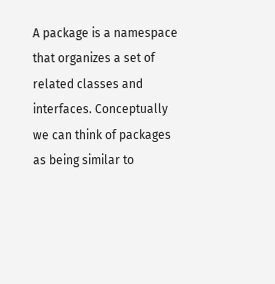A package is a namespace that organizes a set of related classes and interfaces. Conceptually we can think of packages as being similar to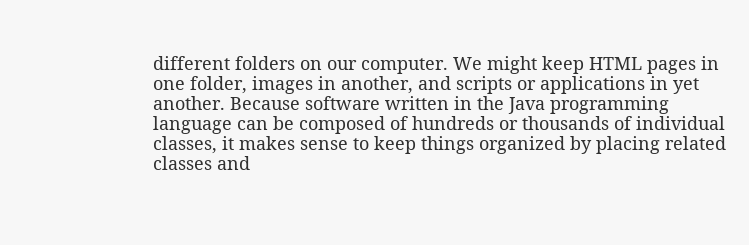different folders on our computer. We might keep HTML pages in one folder, images in another, and scripts or applications in yet another. Because software written in the Java programming language can be composed of hundreds or thousands of individual classes, it makes sense to keep things organized by placing related classes and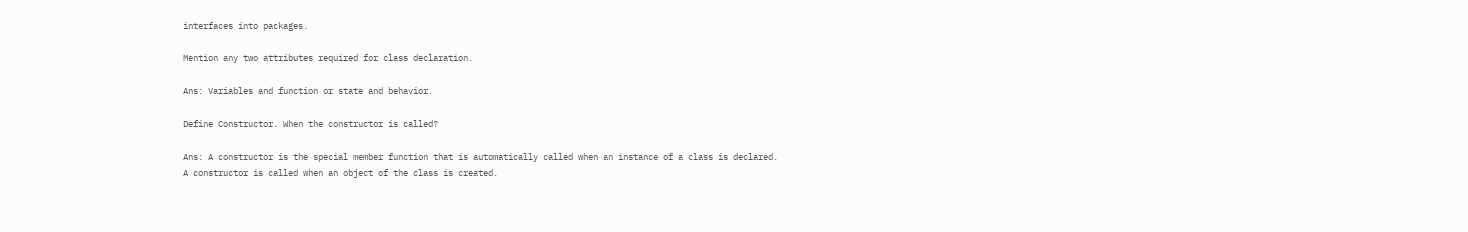interfaces into packages.

Mention any two attributes required for class declaration.

Ans: Variables and function or state and behavior.

Define Constructor. When the constructor is called?

Ans: A constructor is the special member function that is automatically called when an instance of a class is declared.
A constructor is called when an object of the class is created.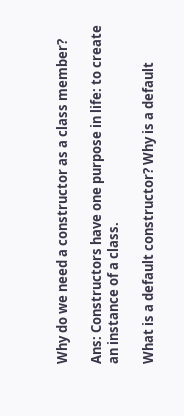Why do we need a constructor as a class member?

Ans: Constructors have one purpose in life: to create an instance of a class.

What is a default constructor? Why is a default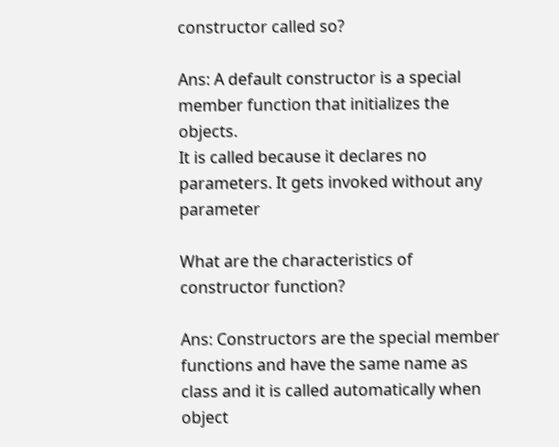constructor called so?

Ans: A default constructor is a special member function that initializes the objects.
It is called because it declares no parameters. It gets invoked without any parameter

What are the characteristics of constructor function?

Ans: Constructors are the special member functions and have the same name as class and it is called automatically when object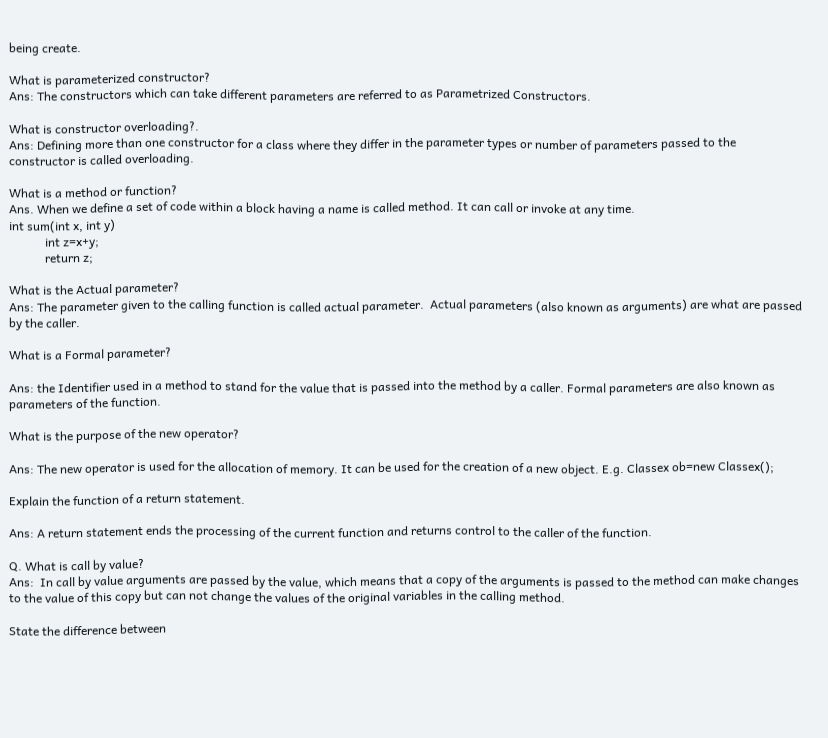being create.

What is parameterized constructor?
Ans: The constructors which can take different parameters are referred to as Parametrized Constructors.

What is constructor overloading?.
Ans: Defining more than one constructor for a class where they differ in the parameter types or number of parameters passed to the constructor is called overloading.

What is a method or function?
Ans. When we define a set of code within a block having a name is called method. It can call or invoke at any time.
int sum(int x, int y)
            int z=x+y;
            return z;

What is the Actual parameter?
Ans: The parameter given to the calling function is called actual parameter.  Actual parameters (also known as arguments) are what are passed by the caller.

What is a Formal parameter?

Ans: the Identifier used in a method to stand for the value that is passed into the method by a caller. Formal parameters are also known as parameters of the function.

What is the purpose of the new operator?

Ans: The new operator is used for the allocation of memory. It can be used for the creation of a new object. E.g. Classex ob=new Classex();

Explain the function of a return statement.

Ans: A return statement ends the processing of the current function and returns control to the caller of the function.

Q. What is call by value?
Ans:  In call by value arguments are passed by the value, which means that a copy of the arguments is passed to the method can make changes to the value of this copy but can not change the values of the original variables in the calling method.

State the difference between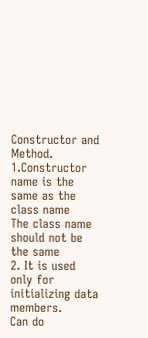Constructor and Method.
1.Constructor name is the same as the class name
The class name should not be the same
2. It is used only for initializing data members.
Can do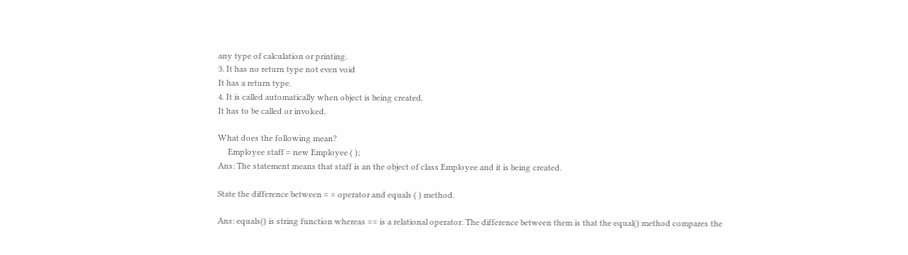any type of calculation or printing.
3. It has no return type not even void
It has a return type.
4. It is called automatically when object is being created.
It has to be called or invoked.

What does the following mean?
     Employee staff = new Employee ( );
Ans: The statement means that staff is an the object of class Employee and it is being created.

State the difference between = = operator and equals ( ) method.

Ans: equals() is string function whereas == is a relational operator. The difference between them is that the equal() method compares the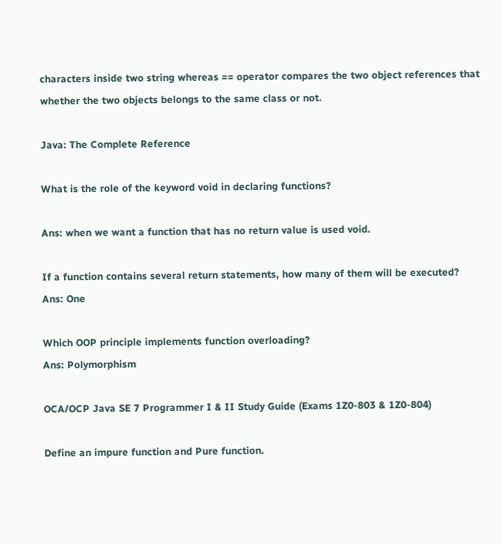characters inside two string whereas == operator compares the two object references that whether the two objects belongs to the same class or not.

Java: The Complete Reference

What is the role of the keyword void in declaring functions?

Ans: when we want a function that has no return value is used void.

If a function contains several return statements, how many of them will be executed?
Ans: One

Which OOP principle implements function overloading?
Ans: Polymorphism

OCA/OCP Java SE 7 Programmer I & II Study Guide (Exams 1Z0-803 & 1Z0-804)

Define an impure function and Pure function.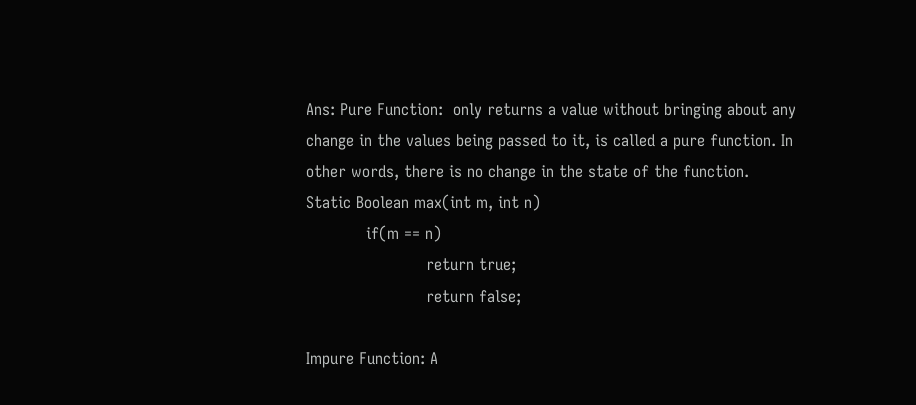Ans: Pure Function:  only returns a value without bringing about any change in the values being passed to it, is called a pure function. In other words, there is no change in the state of the function.
Static Boolean max(int m, int n)
            if(m == n)
                        return true;
                        return false;

Impure Function: A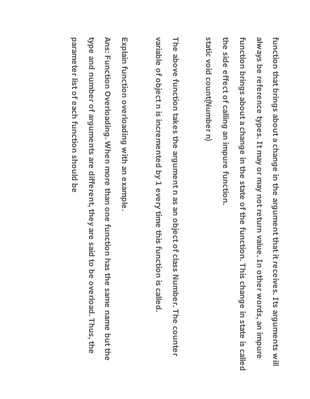function that brings about a change in the argument that it receives. Its arguments will always be reference types. It may or may not return value. In other words, an impure function brings about a change in the state of the function. This change in state is called the side effect of calling an impure function.
static void count(Number n)

The above function takes the argument n as an object of class Number. The counter variable of object n is incremented by 1 every time this function is called.

Explain function overloading with an example.
Ans: Function Overloading. When more than one function has the same name but the type and number of arguments are different, they are said to be overload. Thus, the parameter list of each function should be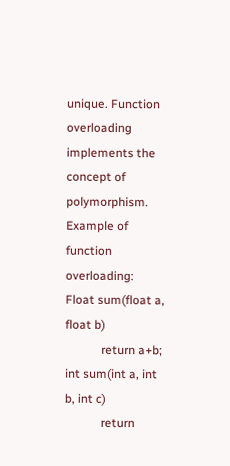unique. Function overloading implements the concept of polymorphism.
Example of function overloading:
Float sum(float a, float b)
            return a+b;
int sum(int a, int b, int c)
            return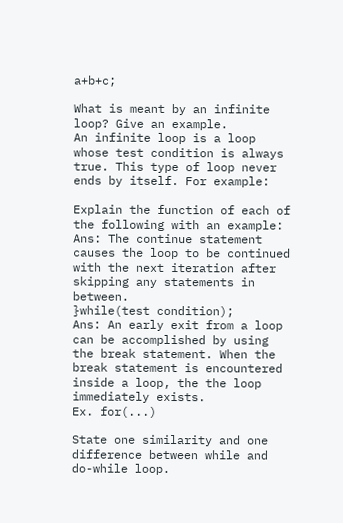a+b+c;

What is meant by an infinite loop? Give an example.
An infinite loop is a loop whose test condition is always true. This type of loop never ends by itself. For example:

Explain the function of each of the following with an example:
Ans: The continue statement causes the loop to be continued with the next iteration after skipping any statements in between.
}while(test condition);
Ans: An early exit from a loop can be accomplished by using the break statement. When the break statement is encountered inside a loop, the the loop immediately exists.
Ex. for(...)

State one similarity and one difference between while and do-while loop.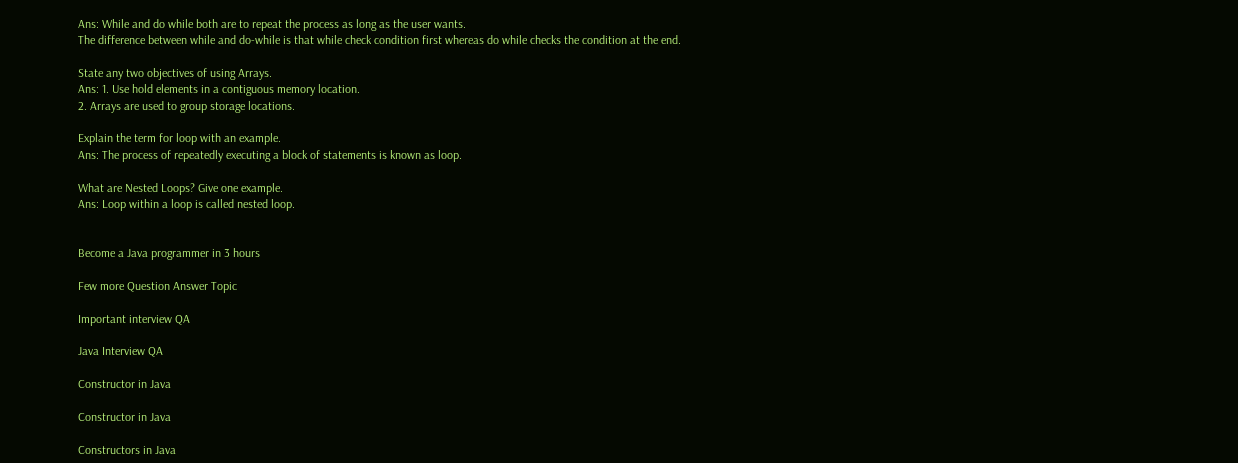Ans: While and do while both are to repeat the process as long as the user wants.
The difference between while and do-while is that while check condition first whereas do while checks the condition at the end.

State any two objectives of using Arrays.
Ans: 1. Use hold elements in a contiguous memory location.
2. Arrays are used to group storage locations.

Explain the term for loop with an example.
Ans: The process of repeatedly executing a block of statements is known as loop.

What are Nested Loops? Give one example.
Ans: Loop within a loop is called nested loop.


Become a Java programmer in 3 hours

Few more Question Answer Topic

Important interview QA

Java Interview QA

Constructor in Java

Constructor in Java

Constructors in Java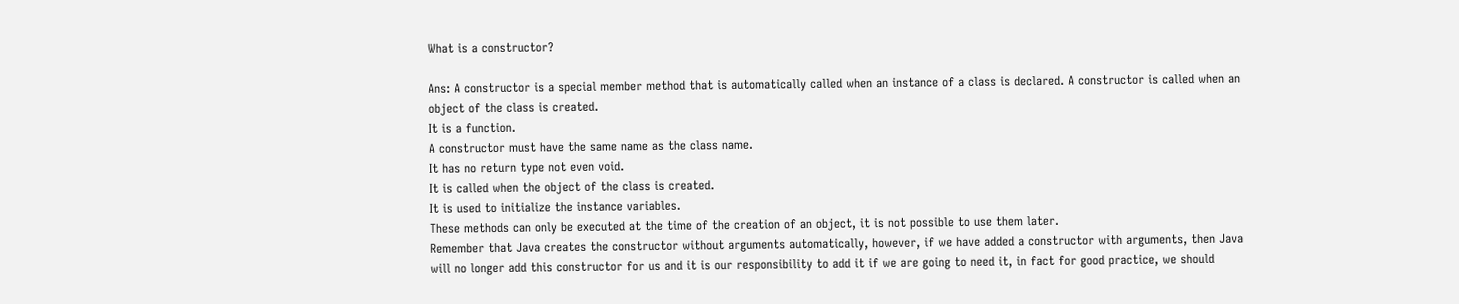What is a constructor?

Ans: A constructor is a special member method that is automatically called when an instance of a class is declared. A constructor is called when an object of the class is created.
It is a function.
A constructor must have the same name as the class name.
It has no return type not even void.
It is called when the object of the class is created.
It is used to initialize the instance variables.
These methods can only be executed at the time of the creation of an object, it is not possible to use them later.
Remember that Java creates the constructor without arguments automatically, however, if we have added a constructor with arguments, then Java will no longer add this constructor for us and it is our responsibility to add it if we are going to need it, in fact for good practice, we should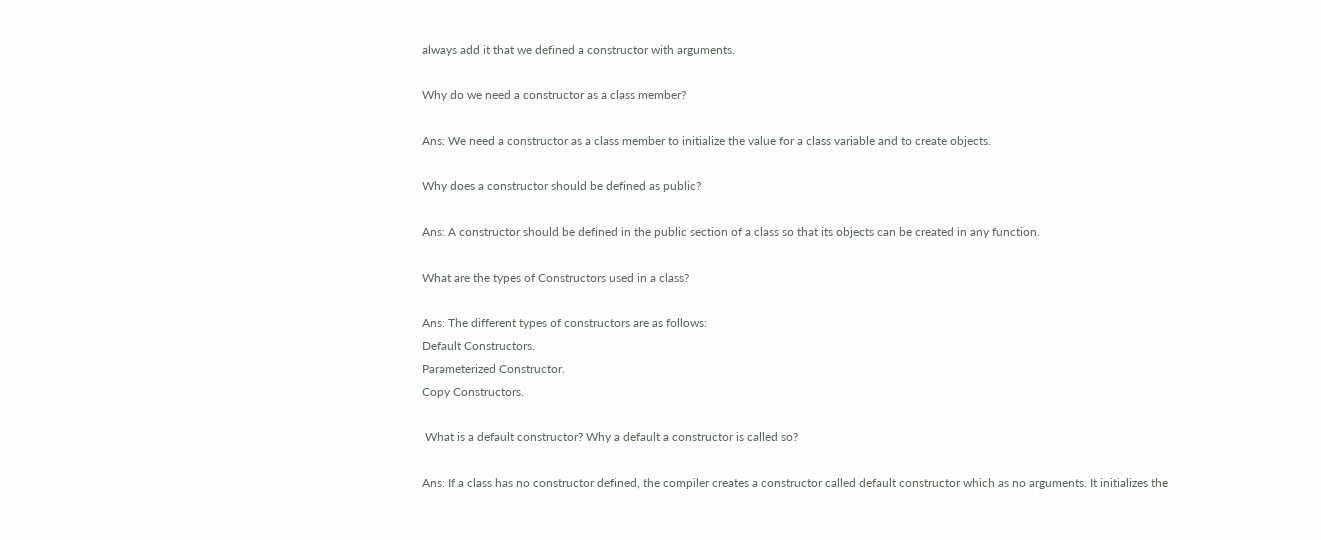always add it that we defined a constructor with arguments.

Why do we need a constructor as a class member?

Ans: We need a constructor as a class member to initialize the value for a class variable and to create objects.

Why does a constructor should be defined as public?

Ans: A constructor should be defined in the public section of a class so that its objects can be created in any function.

What are the types of Constructors used in a class?

Ans: The different types of constructors are as follows:
Default Constructors.
Parameterized Constructor.
Copy Constructors.

 What is a default constructor? Why a default a constructor is called so?

Ans: If a class has no constructor defined, the compiler creates a constructor called default constructor which as no arguments. It initializes the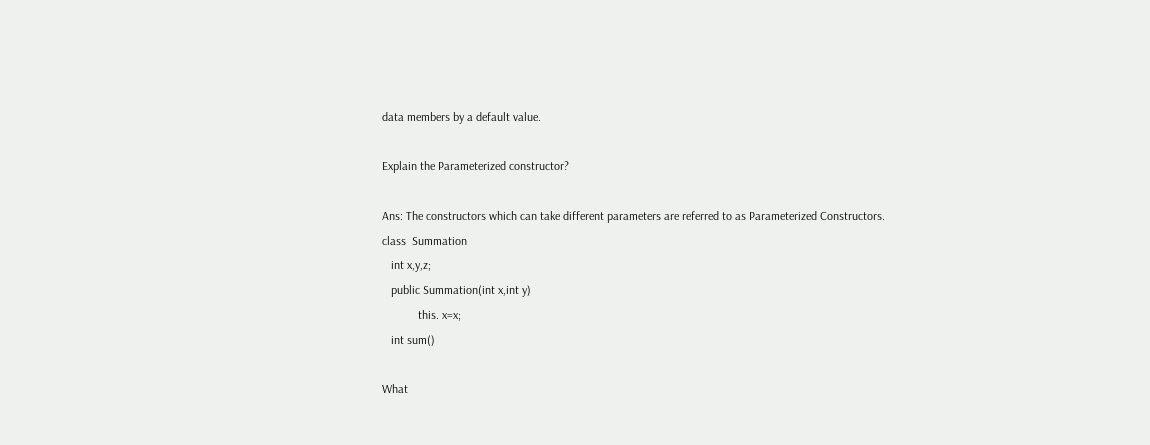data members by a default value.

Explain the Parameterized constructor?

Ans: The constructors which can take different parameters are referred to as Parameterized Constructors.
class  Summation
   int x,y,z;
   public Summation(int x,int y)
            this. x=x;
   int sum()

What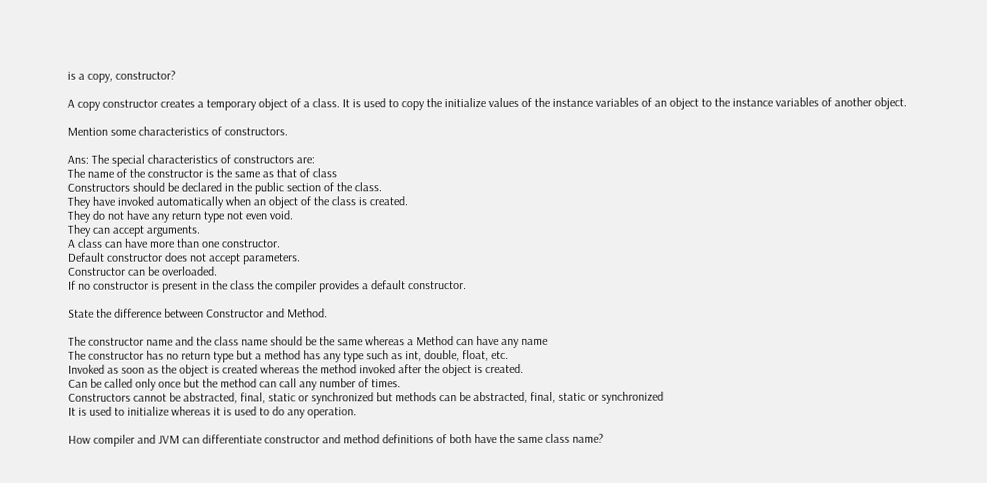is a copy, constructor?

A copy constructor creates a temporary object of a class. It is used to copy the initialize values of the instance variables of an object to the instance variables of another object.

Mention some characteristics of constructors.

Ans: The special characteristics of constructors are:
The name of the constructor is the same as that of class
Constructors should be declared in the public section of the class.
They have invoked automatically when an object of the class is created.
They do not have any return type not even void.
They can accept arguments.
A class can have more than one constructor.
Default constructor does not accept parameters.
Constructor can be overloaded.
If no constructor is present in the class the compiler provides a default constructor.

State the difference between Constructor and Method.

The constructor name and the class name should be the same whereas a Method can have any name
The constructor has no return type but a method has any type such as int, double, float, etc.
Invoked as soon as the object is created whereas the method invoked after the object is created.
Can be called only once but the method can call any number of times.
Constructors cannot be abstracted, final, static or synchronized but methods can be abstracted, final, static or synchronized
It is used to initialize whereas it is used to do any operation.

How compiler and JVM can differentiate constructor and method definitions of both have the same class name?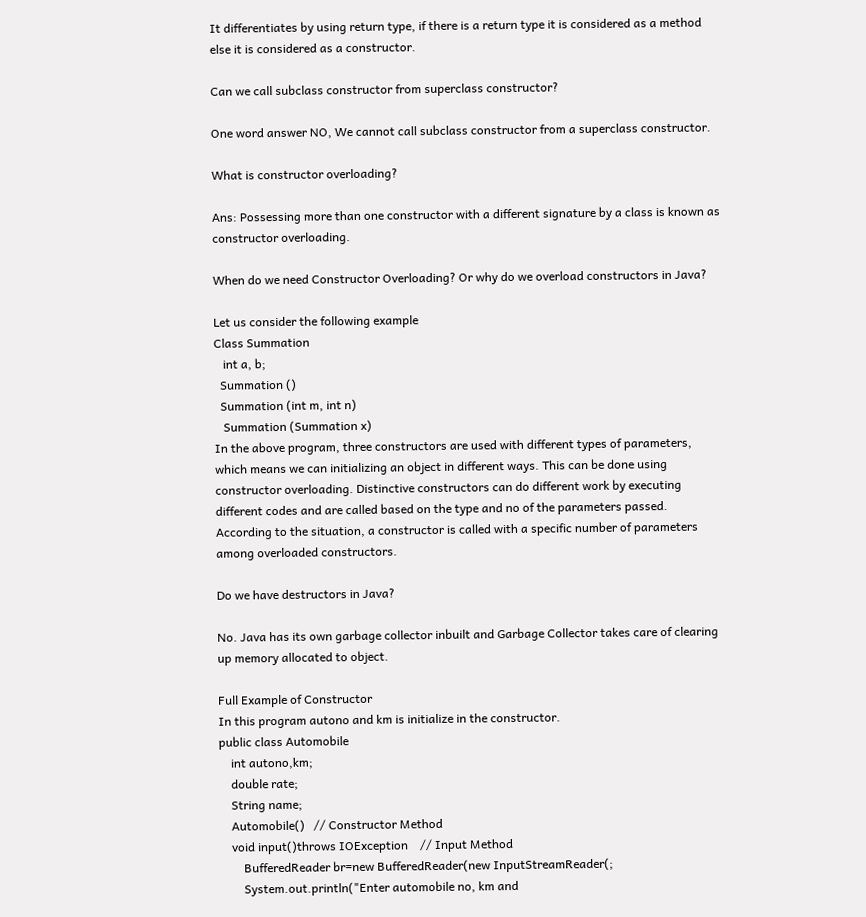It differentiates by using return type, if there is a return type it is considered as a method else it is considered as a constructor.

Can we call subclass constructor from superclass constructor?

One word answer NO, We cannot call subclass constructor from a superclass constructor.

What is constructor overloading?

Ans: Possessing more than one constructor with a different signature by a class is known as constructor overloading.

When do we need Constructor Overloading? Or why do we overload constructors in Java?

Let us consider the following example
Class Summation
   int a, b;
  Summation ()
  Summation (int m, int n)
   Summation (Summation x)
In the above program, three constructors are used with different types of parameters, which means we can initializing an object in different ways. This can be done using constructor overloading. Distinctive constructors can do different work by executing different codes and are called based on the type and no of the parameters passed. According to the situation, a constructor is called with a specific number of parameters among overloaded constructors.

Do we have destructors in Java?

No. Java has its own garbage collector inbuilt and Garbage Collector takes care of clearing up memory allocated to object.

Full Example of Constructor
In this program autono and km is initialize in the constructor.
public class Automobile
    int autono,km;
    double rate;
    String name;
    Automobile()   // Constructor Method
    void input()throws IOException    // Input Method
        BufferedReader br=new BufferedReader(new InputStreamReader(;
        System.out.println("Enter automobile no, km and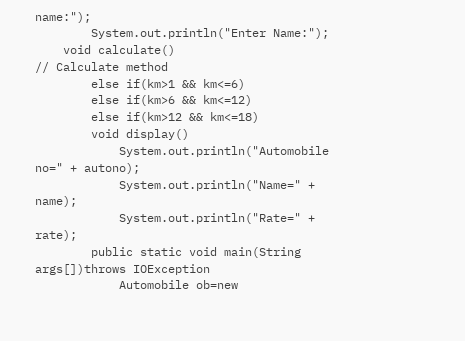name:");
        System.out.println("Enter Name:");
    void calculate()                          // Calculate method
        else if(km>1 && km<=6)
        else if(km>6 && km<=12)
        else if(km>12 && km<=18)
        void display()
            System.out.println("Automobile no=" + autono);
            System.out.println("Name=" + name);
            System.out.println("Rate=" + rate);
        public static void main(String args[])throws IOException
            Automobile ob=new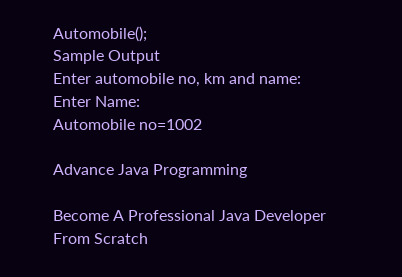Automobile();
Sample Output
Enter automobile no, km and name:
Enter Name:
Automobile no=1002

Advance Java Programming

Become A Professional Java Developer From Scratch